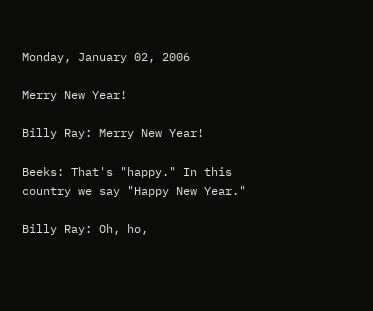Monday, January 02, 2006

Merry New Year!

Billy Ray: Merry New Year!

Beeks: That's "happy." In this country we say "Happy New Year."

Billy Ray: Oh, ho,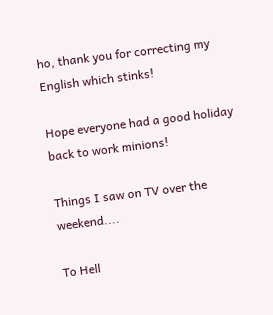ho, thank you for correcting my English which stinks!

Hope everyone had a good holiday back to work minions!

Things I saw on TV over the weekend....

To Hell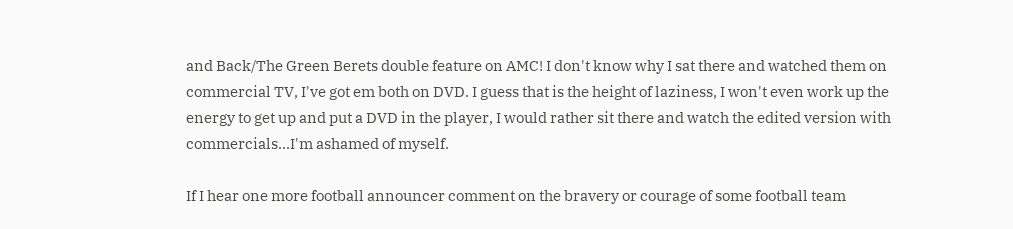and Back/The Green Berets double feature on AMC! I don't know why I sat there and watched them on commercial TV, I've got em both on DVD. I guess that is the height of laziness, I won't even work up the energy to get up and put a DVD in the player, I would rather sit there and watch the edited version with commercials...I'm ashamed of myself.

If I hear one more football announcer comment on the bravery or courage of some football team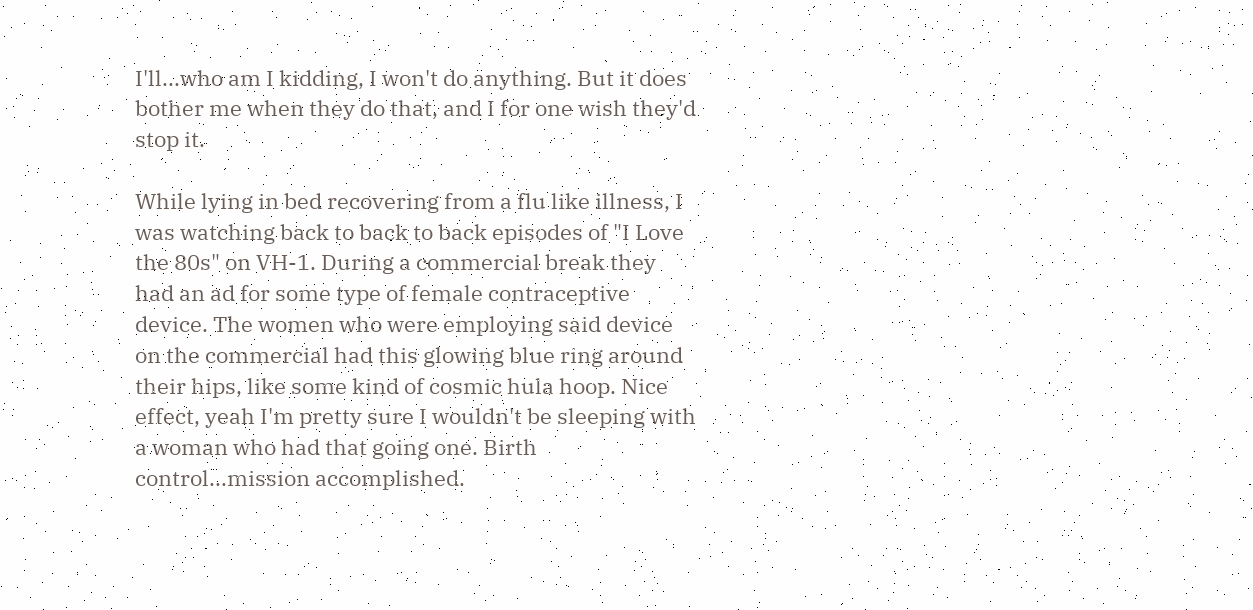I'll...who am I kidding, I won't do anything. But it does bother me when they do that, and I for one wish they'd stop it.

While lying in bed recovering from a flu like illness, I was watching back to back to back episodes of "I Love the 80s" on VH-1. During a commercial break they had an ad for some type of female contraceptive device. The women who were employing said device on the commercial had this glowing blue ring around their hips, like some kind of cosmic hula hoop. Nice effect, yeah I'm pretty sure I wouldn't be sleeping with a woman who had that going one. Birth control...mission accomplished.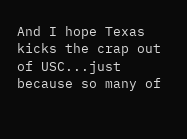And I hope Texas kicks the crap out of USC...just because so many of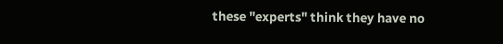these "experts" think they have no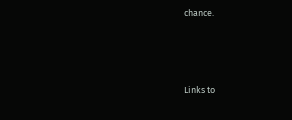chance.




Links to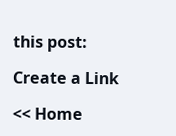this post:

Create a Link

<< Home